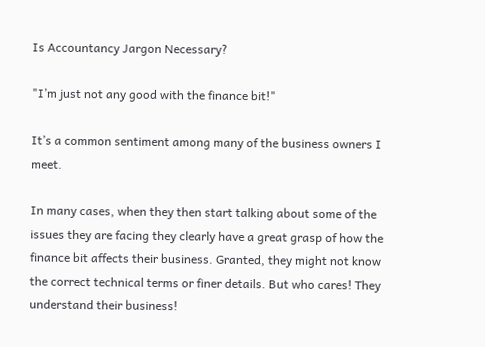Is Accountancy Jargon Necessary?

"I’m just not any good with the finance bit!"

It’s a common sentiment among many of the business owners I meet.

In many cases, when they then start talking about some of the issues they are facing they clearly have a great grasp of how the finance bit affects their business. Granted, they might not know the correct technical terms or finer details. But who cares! They understand their business!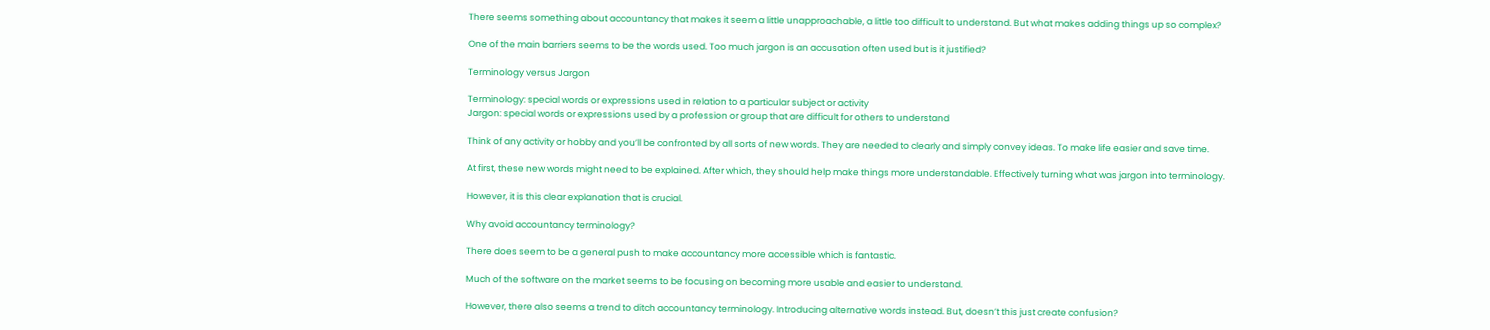There seems something about accountancy that makes it seem a little unapproachable, a little too difficult to understand. But what makes adding things up so complex?

One of the main barriers seems to be the words used. Too much jargon is an accusation often used but is it justified?

Terminology versus Jargon

Terminology: special words or expressions used in relation to a particular subject or activity
Jargon: special words or expressions used by a profession or group that are difficult for others to understand

Think of any activity or hobby and you’ll be confronted by all sorts of new words. They are needed to clearly and simply convey ideas. To make life easier and save time.

At first, these new words might need to be explained. After which, they should help make things more understandable. Effectively turning what was jargon into terminology.

However, it is this clear explanation that is crucial.

Why avoid accountancy terminology?

There does seem to be a general push to make accountancy more accessible which is fantastic.

Much of the software on the market seems to be focusing on becoming more usable and easier to understand.

However, there also seems a trend to ditch accountancy terminology. Introducing alternative words instead. But, doesn’t this just create confusion?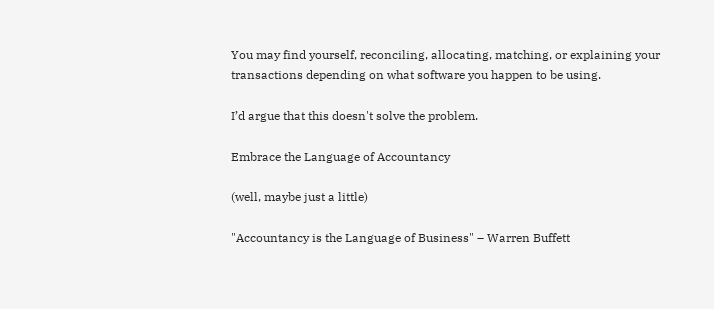You may find yourself, reconciling, allocating, matching, or explaining your transactions depending on what software you happen to be using.

I’d argue that this doesn't solve the problem.

Embrace the Language of Accountancy

(well, maybe just a little)

"Accountancy is the Language of Business" – Warren Buffett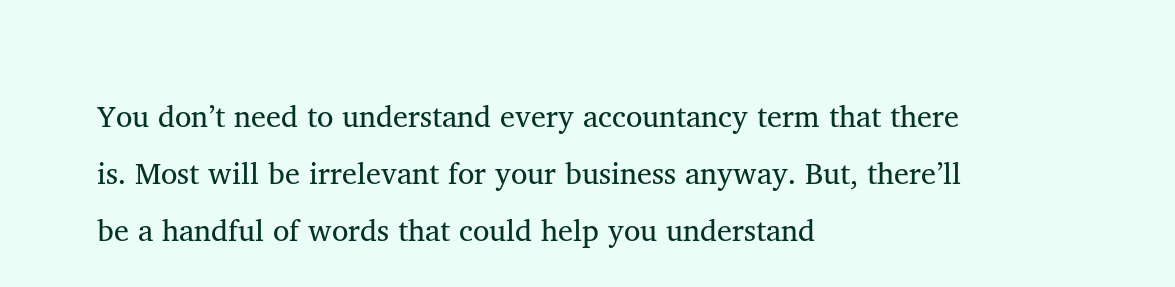You don’t need to understand every accountancy term that there is. Most will be irrelevant for your business anyway. But, there’ll be a handful of words that could help you understand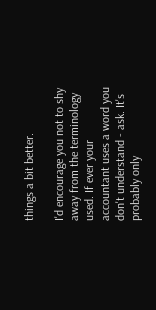things a bit better.

I'd encourage you not to shy away from the terminology used. If ever your accountant uses a word you don't understand - ask. It's probably only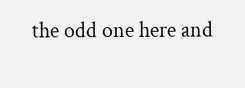the odd one here and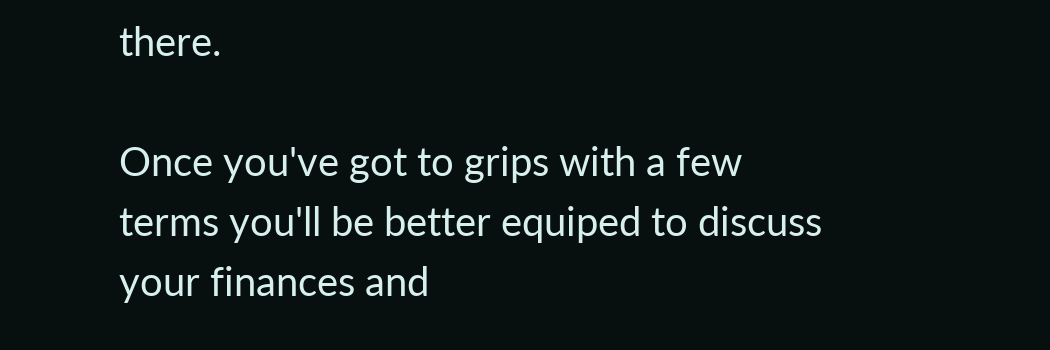there.

Once you've got to grips with a few terms you'll be better equiped to discuss your finances and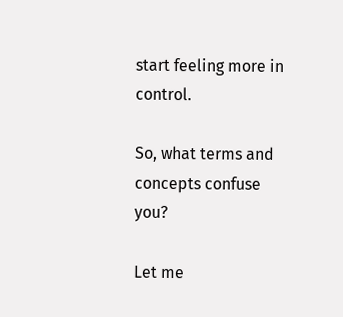start feeling more in control.

So, what terms and concepts confuse you?

Let me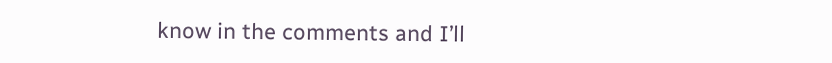know in the comments and I’ll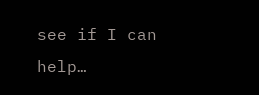see if I can help…